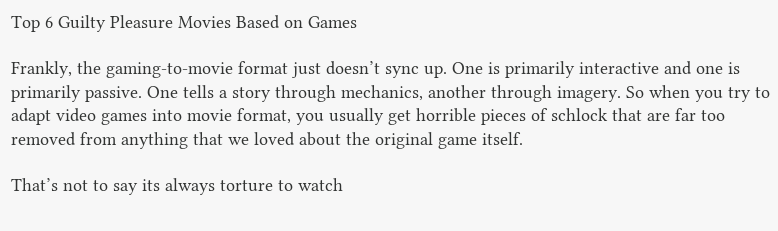Top 6 Guilty Pleasure Movies Based on Games

Frankly, the gaming-to-movie format just doesn’t sync up. One is primarily interactive and one is primarily passive. One tells a story through mechanics, another through imagery. So when you try to adapt video games into movie format, you usually get horrible pieces of schlock that are far too removed from anything that we loved about the original game itself.

That’s not to say its always torture to watch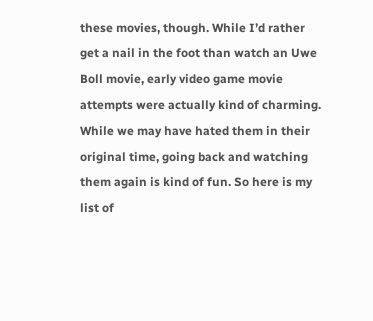these movies, though. While I’d rather get a nail in the foot than watch an Uwe Boll movie, early video game movie attempts were actually kind of charming. While we may have hated them in their original time, going back and watching them again is kind of fun. So here is my list of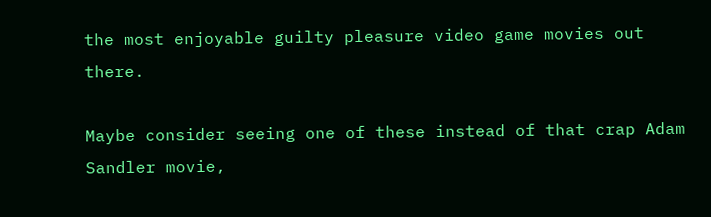the most enjoyable guilty pleasure video game movies out there.

Maybe consider seeing one of these instead of that crap Adam Sandler movie,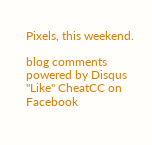Pixels, this weekend.

blog comments powered by Disqus
"Like" CheatCC on Facebook